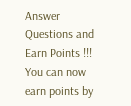Answer Questions and Earn Points !!!
You can now earn points by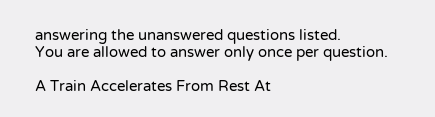answering the unanswered questions listed.
You are allowed to answer only once per question.

A Train Accelerates From Rest At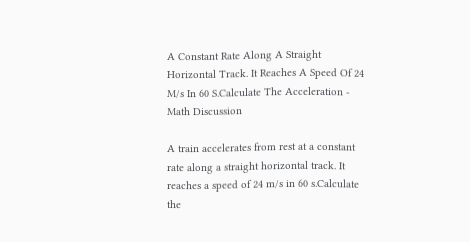A Constant Rate Along A Straight Horizontal Track. It Reaches A Speed Of 24 M/s In 60 S.Calculate The Acceleration - Math Discussion

A train accelerates from rest at a constant rate along a straight horizontal track. It reaches a speed of 24 m/s in 60 s.Calculate the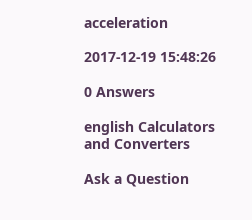acceleration

2017-12-19 15:48:26

0 Answers

english Calculators and Converters

Ask a Question